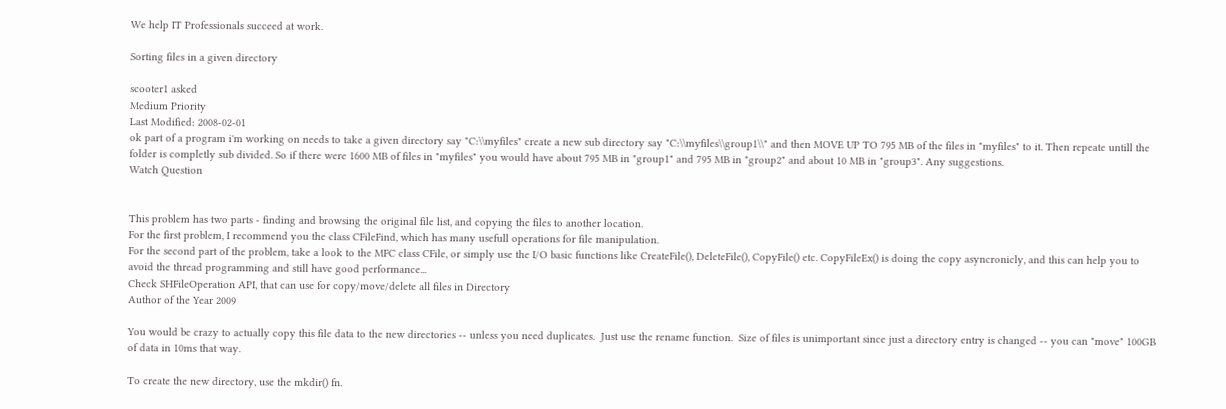We help IT Professionals succeed at work.

Sorting files in a given directory

scooter1 asked
Medium Priority
Last Modified: 2008-02-01
ok part of a program i'm working on needs to take a given directory say "C:\\myfiles" create a new sub directory say "C:\\myfiles\\group1\\" and then MOVE UP TO 795 MB of the files in "myfiles" to it. Then repeate untill the folder is completly sub divided. So if there were 1600 MB of files in "myfiles" you would have about 795 MB in "group1" and 795 MB in "group2" and about 10 MB in "group3". Any suggestions.
Watch Question


This problem has two parts - finding and browsing the original file list, and copying the files to another location.
For the first problem, I recommend you the class CFileFind, which has many usefull operations for file manipulation.
For the second part of the problem, take a look to the MFC class CFile, or simply use the I/O basic functions like CreateFile(), DeleteFile(), CopyFile() etc. CopyFileEx() is doing the copy asyncronicly, and this can help you to avoid the thread programming and still have good performance...
Check SHFileOperation API, that can use for copy/move/delete all files in Directory
Author of the Year 2009

You would be crazy to actually copy this file data to the new directories -- unless you need duplicates.  Just use the rename function.  Size of files is unimportant since just a directory entry is changed -- you can "move" 100GB of data in 10ms that way.

To create the new directory, use the mkdir() fn.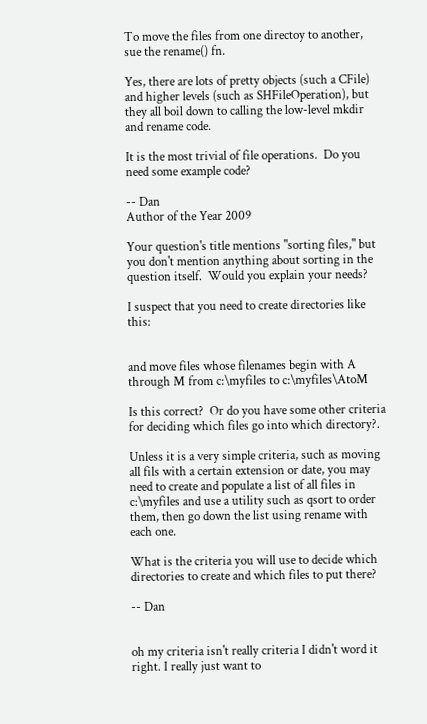To move the files from one directoy to another, sue the rename() fn.

Yes, there are lots of pretty objects (such a CFile) and higher levels (such as SHFileOperation), but they all boil down to calling the low-level mkdir and rename code.

It is the most trivial of file operations.  Do you need some example code?

-- Dan
Author of the Year 2009

Your question's title mentions "sorting files," but you don't mention anything about sorting in the question itself.  Would you explain your needs?

I suspect that you need to create directories like this:


and move files whose filenames begin with A through M from c:\myfiles to c:\myfiles\AtoM

Is this correct?  Or do you have some other criteria for deciding which files go into which directory?.

Unless it is a very simple criteria, such as moving all fils with a certain extension or date, you may need to create and populate a list of all files in c:\myfiles and use a utility such as qsort to order them, then go down the list using rename with each one.

What is the criteria you will use to decide which directories to create and which files to put there?

-- Dan


oh my criteria isn't really criteria I didn't word it right. I really just want to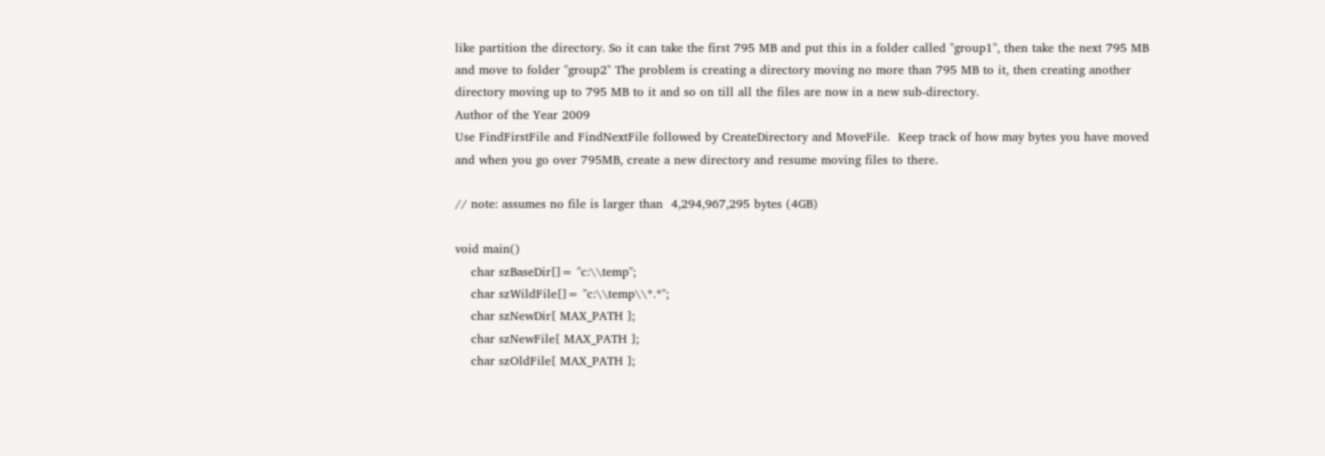like partition the directory. So it can take the first 795 MB and put this in a folder called "group1", then take the next 795 MB and move to folder "group2" The problem is creating a directory moving no more than 795 MB to it, then creating another directory moving up to 795 MB to it and so on till all the files are now in a new sub-directory.
Author of the Year 2009
Use FindFirstFile and FindNextFile followed by CreateDirectory and MoveFile.  Keep track of how may bytes you have moved and when you go over 795MB, create a new directory and resume moving files to there.

// note: assumes no file is larger than  4,294,967,295 bytes (4GB)

void main()
    char szBaseDir[]= "c:\\temp";
    char szWildFile[]= "c:\\temp\\*.*";
    char szNewDir[ MAX_PATH ];
    char szNewFile[ MAX_PATH ];
    char szOldFile[ MAX_PATH ];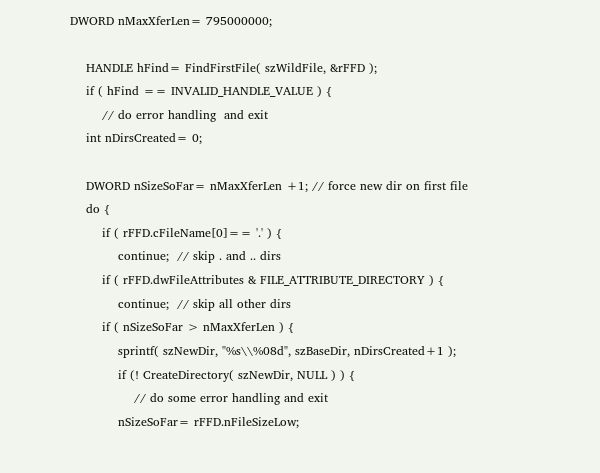DWORD nMaxXferLen= 795000000;

    HANDLE hFind= FindFirstFile( szWildFile, &rFFD );
    if ( hFind == INVALID_HANDLE_VALUE ) {
        // do error handling  and exit
    int nDirsCreated= 0;

    DWORD nSizeSoFar= nMaxXferLen +1; // force new dir on first file
    do {
        if ( rFFD.cFileName[0]== '.' ) {
            continue;  // skip . and .. dirs
        if ( rFFD.dwFileAttributes & FILE_ATTRIBUTE_DIRECTORY ) {
            continue;  // skip all other dirs
        if ( nSizeSoFar > nMaxXferLen ) {
            sprintf( szNewDir, "%s\\%08d", szBaseDir, nDirsCreated+1 );
            if (! CreateDirectory( szNewDir, NULL ) ) {
                // do some error handling and exit
            nSizeSoFar= rFFD.nFileSizeLow;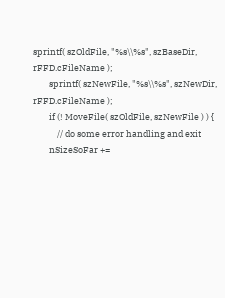sprintf( szOldFile, "%s\\%s", szBaseDir, rFFD.cFileName );
        sprintf( szNewFile, "%s\\%s", szNewDir, rFFD.cFileName );
        if (! MoveFile( szOldFile, szNewFile ) ) {
            // do some error handling and exit
        nSizeSoFar +=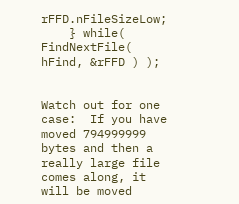rFFD.nFileSizeLow;
    } while( FindNextFile( hFind, &rFFD ) );


Watch out for one case:  If you have moved 794999999 bytes and then a really large file comes along, it will be moved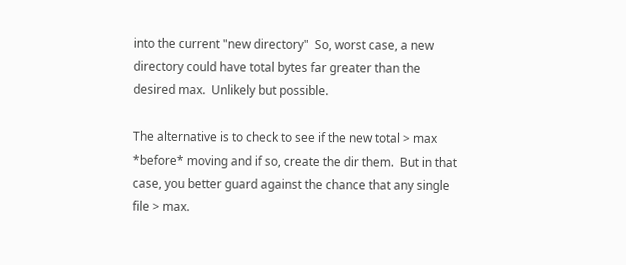into the current "new directory"  So, worst case, a new directory could have total bytes far greater than the desired max.  Unlikely but possible.

The alternative is to check to see if the new total > max *before* moving and if so, create the dir them.  But in that case, you better guard against the chance that any single file > max.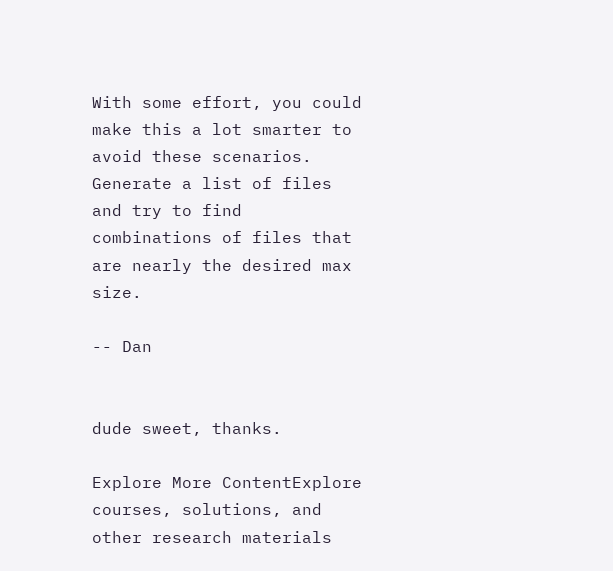With some effort, you could make this a lot smarter to avoid these scenarios.  Generate a list of files and try to find combinations of files that are nearly the desired max size.

-- Dan


dude sweet, thanks.

Explore More ContentExplore courses, solutions, and other research materials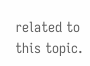related to this topic.